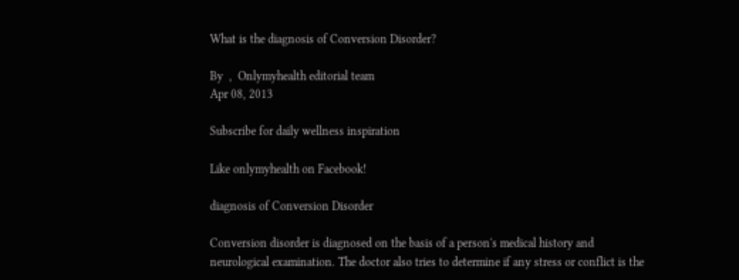What is the diagnosis of Conversion Disorder?

By  ,  Onlymyhealth editorial team
Apr 08, 2013

Subscribe for daily wellness inspiration

Like onlymyhealth on Facebook!

diagnosis of Conversion Disorder

Conversion disorder is diagnosed on the basis of a person's medical history and neurological examination. The doctor also tries to determine if any stress or conflict is the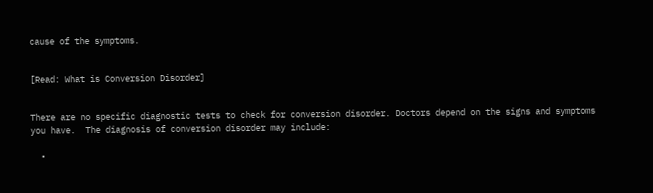cause of the symptoms.


[Read: What is Conversion Disorder]


There are no specific diagnostic tests to check for conversion disorder. Doctors depend on the signs and symptoms you have.  The diagnosis of conversion disorder may include:

  •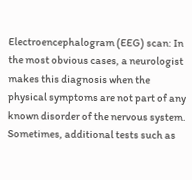Electroencephalogram (EEG) scan: In the most obvious cases, a neurologist makes this diagnosis when the physical symptoms are not part of any known disorder of the nervous system. Sometimes, additional tests such as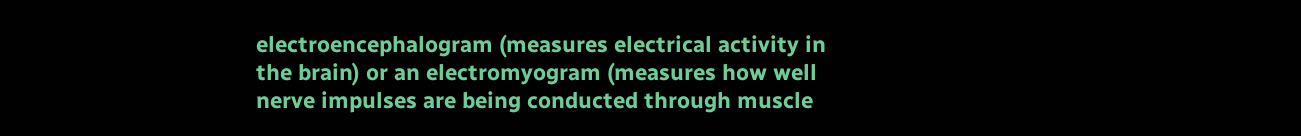electroencephalogram (measures electrical activity in the brain) or an electromyogram (measures how well nerve impulses are being conducted through muscle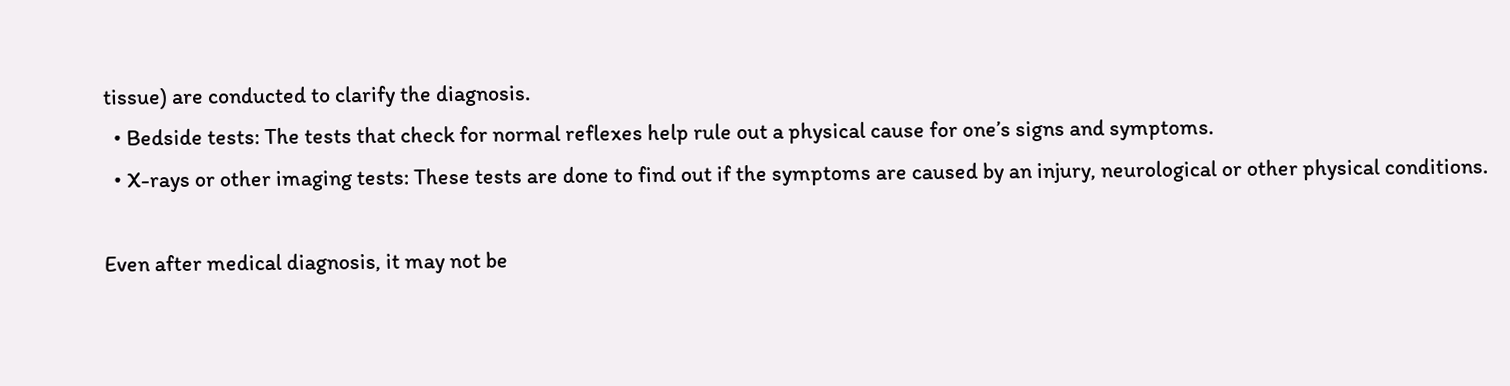tissue) are conducted to clarify the diagnosis.
  • Bedside tests: The tests that check for normal reflexes help rule out a physical cause for one’s signs and symptoms.
  • X-rays or other imaging tests: These tests are done to find out if the symptoms are caused by an injury, neurological or other physical conditions.

Even after medical diagnosis, it may not be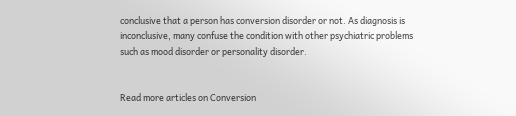conclusive that a person has conversion disorder or not. As diagnosis is inconclusive, many confuse the condition with other psychiatric problems such as mood disorder or personality disorder.


Read more articles on Conversion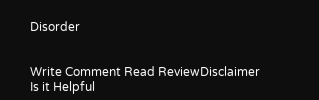Disorder


Write Comment Read ReviewDisclaimer
Is it Helpful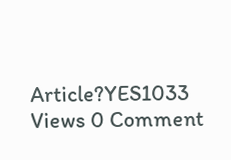Article?YES1033 Views 0 Comment